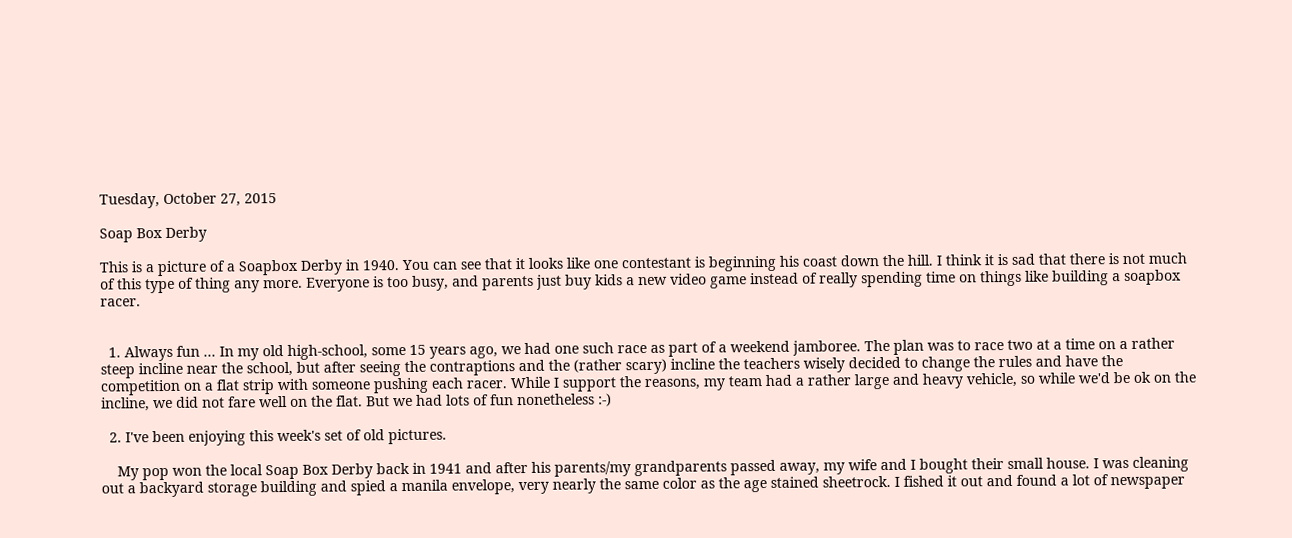Tuesday, October 27, 2015

Soap Box Derby

This is a picture of a Soapbox Derby in 1940. You can see that it looks like one contestant is beginning his coast down the hill. I think it is sad that there is not much of this type of thing any more. Everyone is too busy, and parents just buy kids a new video game instead of really spending time on things like building a soapbox racer.


  1. Always fun ... In my old high-school, some 15 years ago, we had one such race as part of a weekend jamboree. The plan was to race two at a time on a rather steep incline near the school, but after seeing the contraptions and the (rather scary) incline the teachers wisely decided to change the rules and have the competition on a flat strip with someone pushing each racer. While I support the reasons, my team had a rather large and heavy vehicle, so while we'd be ok on the incline, we did not fare well on the flat. But we had lots of fun nonetheless :-)

  2. I've been enjoying this week's set of old pictures.

    My pop won the local Soap Box Derby back in 1941 and after his parents/my grandparents passed away, my wife and I bought their small house. I was cleaning out a backyard storage building and spied a manila envelope, very nearly the same color as the age stained sheetrock. I fished it out and found a lot of newspaper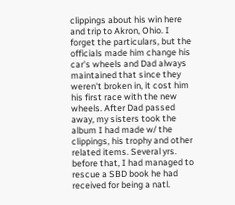clippings about his win here and trip to Akron, Ohio. I forget the particulars, but the officials made him change his car's wheels and Dad always maintained that since they weren't broken in, it cost him his first race with the new wheels. After Dad passed away, my sisters took the album I had made w/ the clippings, his trophy and other related items. Several yrs. before that, I had managed to rescue a SBD book he had received for being a natl.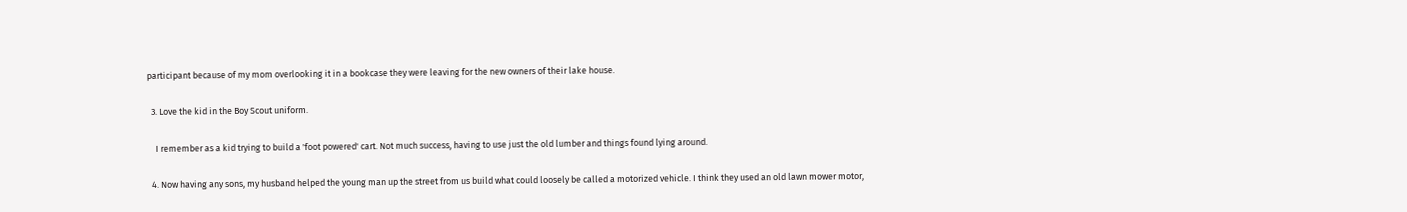participant because of my mom overlooking it in a bookcase they were leaving for the new owners of their lake house.

  3. Love the kid in the Boy Scout uniform.

    I remember as a kid trying to build a 'foot powered' cart. Not much success, having to use just the old lumber and things found lying around.

  4. Now having any sons, my husband helped the young man up the street from us build what could loosely be called a motorized vehicle. I think they used an old lawn mower motor,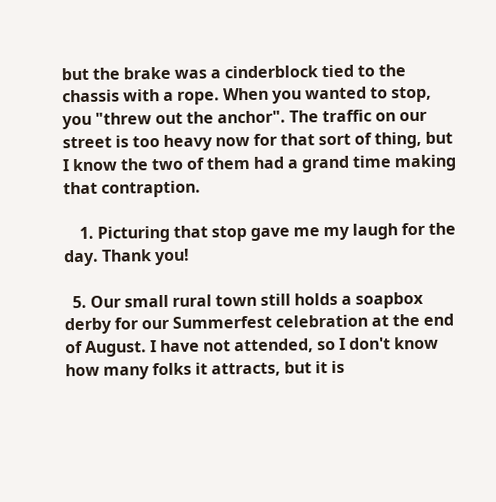but the brake was a cinderblock tied to the chassis with a rope. When you wanted to stop, you "threw out the anchor". The traffic on our street is too heavy now for that sort of thing, but I know the two of them had a grand time making that contraption.

    1. Picturing that stop gave me my laugh for the day. Thank you!

  5. Our small rural town still holds a soapbox derby for our Summerfest celebration at the end of August. I have not attended, so I don't know how many folks it attracts, but it is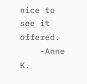nice to see it offered.
    -Anne K.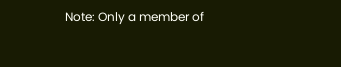Note: Only a member of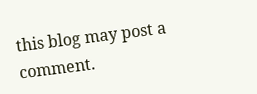this blog may post a comment.